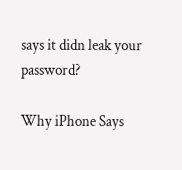says it didn leak your password?

Why iPhone Says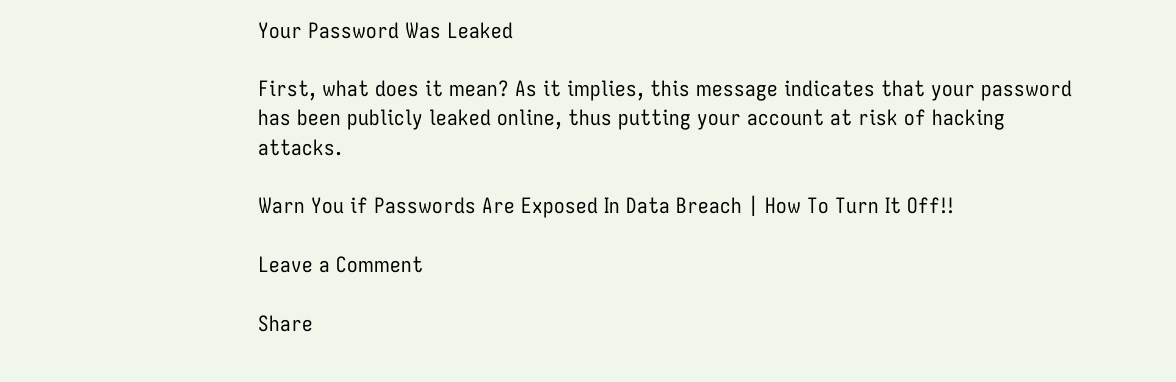Your Password Was Leaked

First, what does it mean? As it implies, this message indicates that your password has been publicly leaked online, thus putting your account at risk of hacking attacks.

Warn You if Passwords Are Exposed In Data Breach | How To Turn It Off!!

Leave a Comment

Share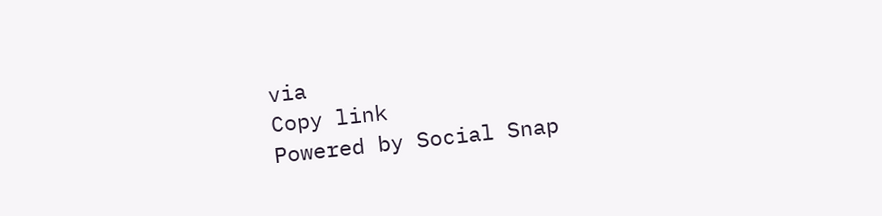via
Copy link
Powered by Social Snap